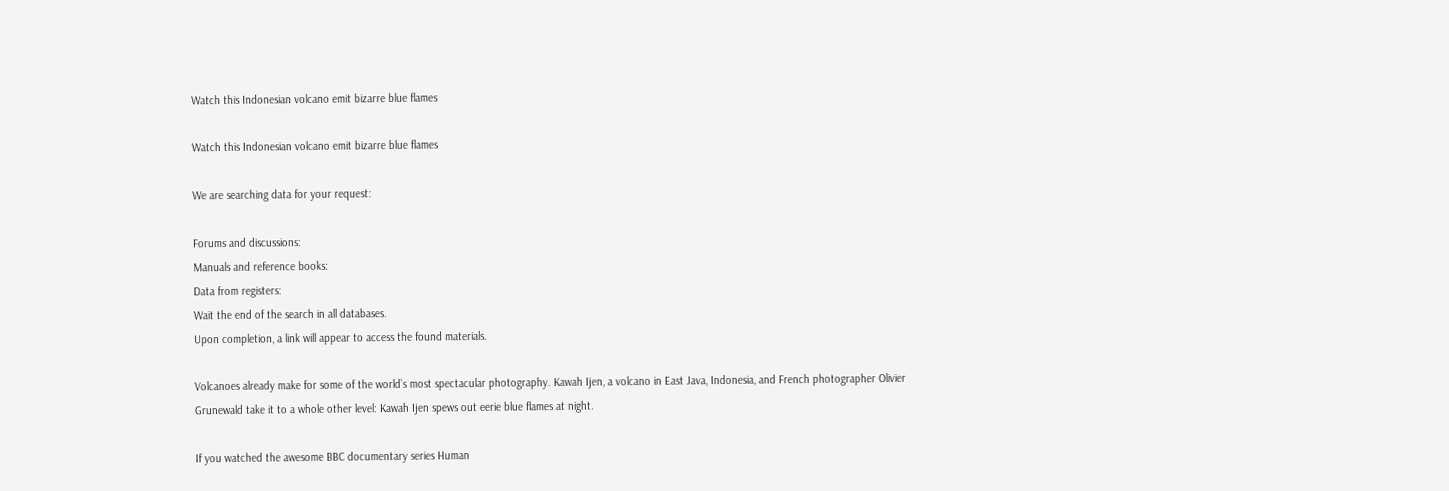Watch this Indonesian volcano emit bizarre blue flames

Watch this Indonesian volcano emit bizarre blue flames

We are searching data for your request:

Forums and discussions:
Manuals and reference books:
Data from registers:
Wait the end of the search in all databases.
Upon completion, a link will appear to access the found materials.

Volcanoes already make for some of the world’s most spectacular photography. Kawah Ijen, a volcano in East Java, Indonesia, and French photographer Olivier Grunewald take it to a whole other level: Kawah Ijen spews out eerie blue flames at night.

If you watched the awesome BBC documentary series Human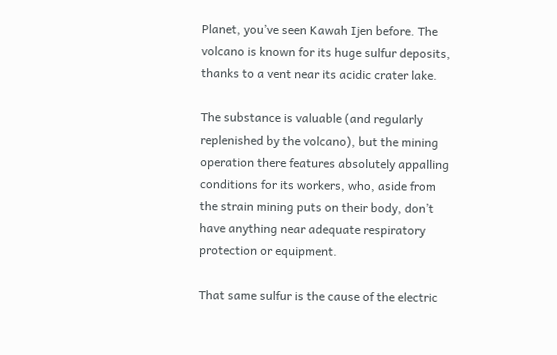Planet, you’ve seen Kawah Ijen before. The volcano is known for its huge sulfur deposits, thanks to a vent near its acidic crater lake.

The substance is valuable (and regularly replenished by the volcano), but the mining operation there features absolutely appalling conditions for its workers, who, aside from the strain mining puts on their body, don’t have anything near adequate respiratory protection or equipment.

That same sulfur is the cause of the electric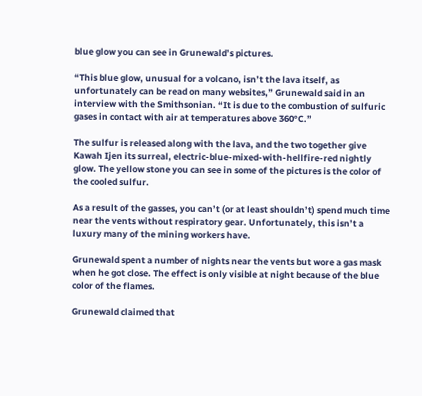blue glow you can see in Grunewald’s pictures.

“This blue glow, unusual for a volcano, isn’t the lava itself, as unfortunately can be read on many websites,” Grunewald said in an interview with the Smithsonian. “It is due to the combustion of sulfuric gases in contact with air at temperatures above 360°C.”

The sulfur is released along with the lava, and the two together give Kawah Ijen its surreal, electric-blue-mixed-with-hellfire-red nightly glow. The yellow stone you can see in some of the pictures is the color of the cooled sulfur.

As a result of the gasses, you can’t (or at least shouldn’t) spend much time near the vents without respiratory gear. Unfortunately, this isn’t a luxury many of the mining workers have.

Grunewald spent a number of nights near the vents but wore a gas mask when he got close. The effect is only visible at night because of the blue color of the flames.

Grunewald claimed that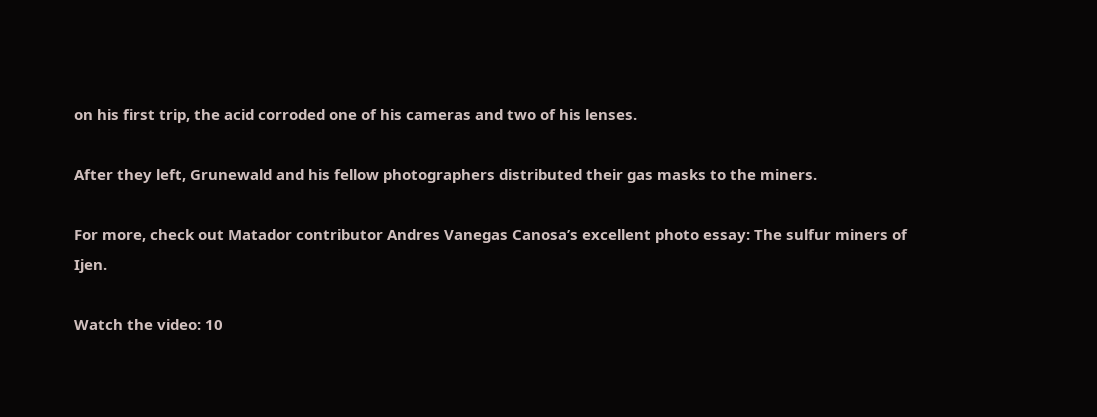on his first trip, the acid corroded one of his cameras and two of his lenses.

After they left, Grunewald and his fellow photographers distributed their gas masks to the miners.

For more, check out Matador contributor Andres Vanegas Canosa’s excellent photo essay: The sulfur miners of Ijen.

Watch the video: 10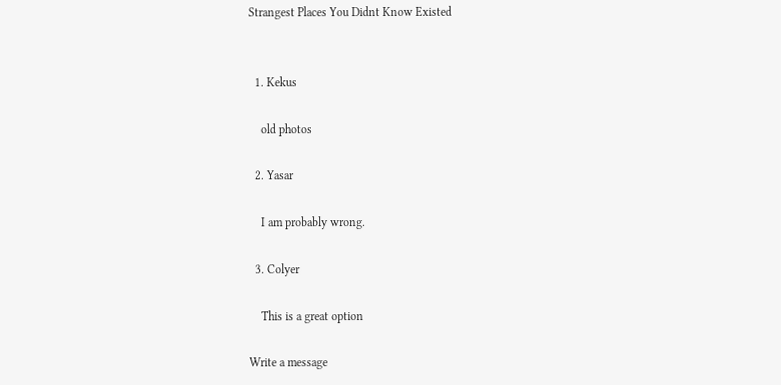Strangest Places You Didnt Know Existed


  1. Kekus

    old photos

  2. Yasar

    I am probably wrong.

  3. Colyer

    This is a great option

Write a message